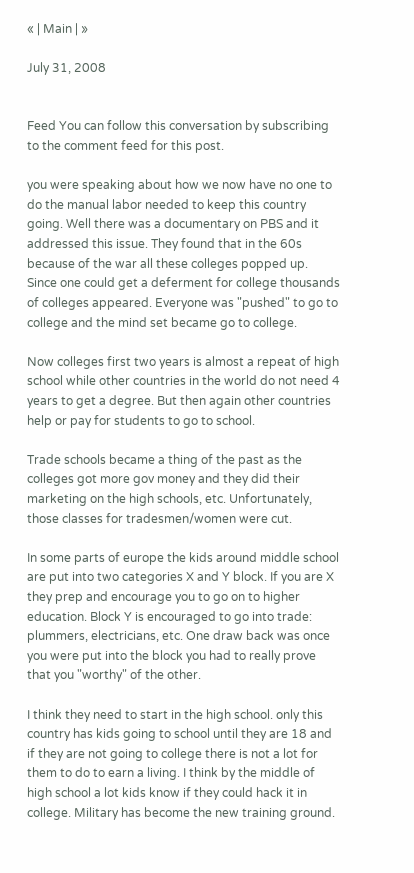« | Main | »

July 31, 2008


Feed You can follow this conversation by subscribing to the comment feed for this post.

you were speaking about how we now have no one to do the manual labor needed to keep this country going. Well there was a documentary on PBS and it addressed this issue. They found that in the 60s because of the war all these colleges popped up. Since one could get a deferment for college thousands of colleges appeared. Everyone was "pushed" to go to college and the mind set became go to college.

Now colleges first two years is almost a repeat of high school while other countries in the world do not need 4 years to get a degree. But then again other countries help or pay for students to go to school.

Trade schools became a thing of the past as the colleges got more gov money and they did their marketing on the high schools, etc. Unfortunately, those classes for tradesmen/women were cut.

In some parts of europe the kids around middle school are put into two categories X and Y block. If you are X they prep and encourage you to go on to higher education. Block Y is encouraged to go into trade: plummers, electricians, etc. One draw back was once you were put into the block you had to really prove that you "worthy" of the other.

I think they need to start in the high school. only this country has kids going to school until they are 18 and if they are not going to college there is not a lot for them to do to earn a living. I think by the middle of high school a lot kids know if they could hack it in college. Military has become the new training ground.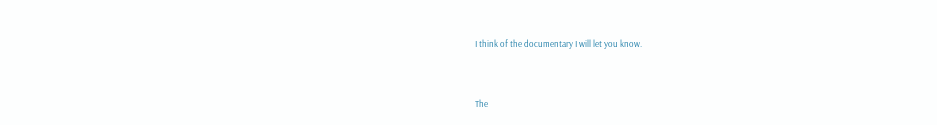I think of the documentary I will let you know.


The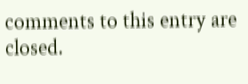comments to this entry are closed.